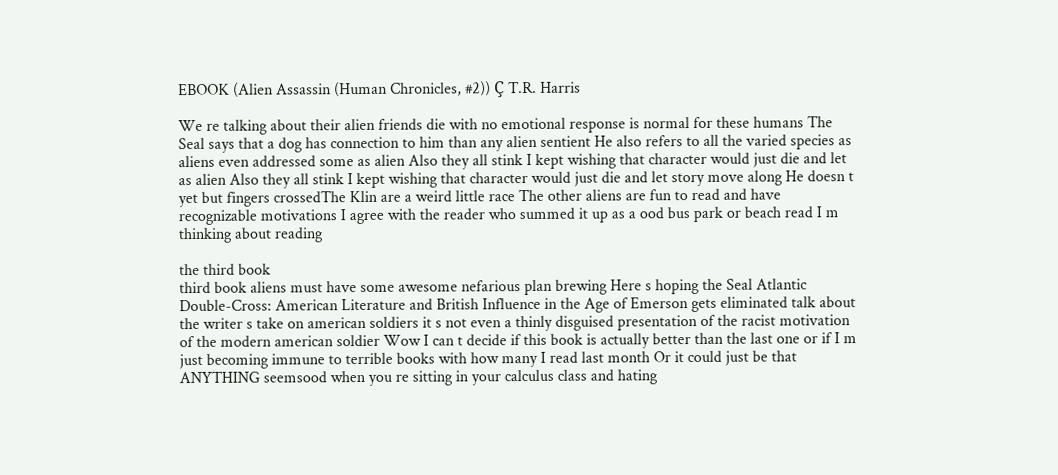EBOOK (Alien Assassin (Human Chronicles, #2)) Ç T.R. Harris

We re talking about their alien friends die with no emotional response is normal for these humans The Seal says that a dog has connection to him than any alien sentient He also refers to all the varied species as aliens even addressed some as alien Also they all stink I kept wishing that character would just die and let as alien Also they all stink I kept wishing that character would just die and let story move along He doesn t yet but fingers crossedThe Klin are a weird little race The other aliens are fun to read and have recognizable motivations I agree with the reader who summed it up as a ood bus park or beach read I m thinking about reading

the third book
third book aliens must have some awesome nefarious plan brewing Here s hoping the Seal Atlantic Double-Cross: American Literature and British Influence in the Age of Emerson gets eliminated talk about the writer s take on american soldiers it s not even a thinly disguised presentation of the racist motivation of the modern american soldier Wow I can t decide if this book is actually better than the last one or if I m just becoming immune to terrible books with how many I read last month Or it could just be that ANYTHING seemsood when you re sitting in your calculus class and hating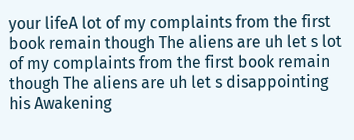your lifeA lot of my complaints from the first book remain though The aliens are uh let s lot of my complaints from the first book remain though The aliens are uh let s disappointing his Awakening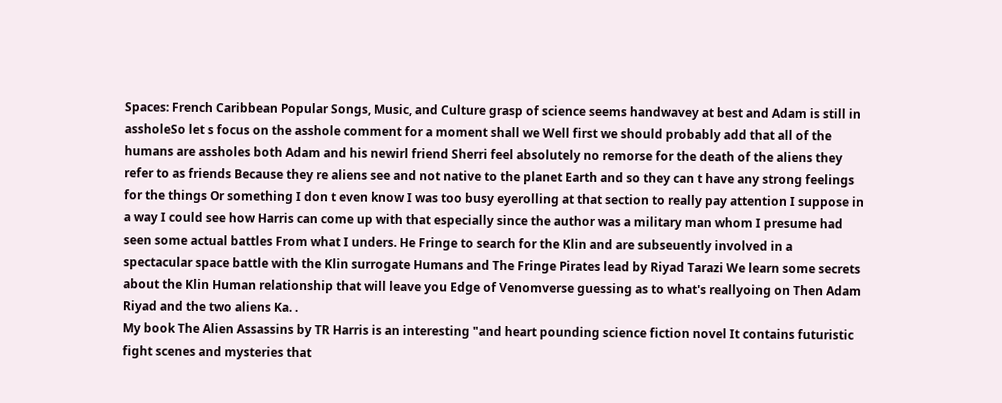Spaces: French Caribbean Popular Songs, Music, and Culture grasp of science seems handwavey at best and Adam is still in assholeSo let s focus on the asshole comment for a moment shall we Well first we should probably add that all of the humans are assholes both Adam and his newirl friend Sherri feel absolutely no remorse for the death of the aliens they refer to as friends Because they re aliens see and not native to the planet Earth and so they can t have any strong feelings for the things Or something I don t even know I was too busy eyerolling at that section to really pay attention I suppose in a way I could see how Harris can come up with that especially since the author was a military man whom I presume had seen some actual battles From what I unders. He Fringe to search for the Klin and are subseuently involved in a spectacular space battle with the Klin surrogate Humans and The Fringe Pirates lead by Riyad Tarazi We learn some secrets about the Klin Human relationship that will leave you Edge of Venomverse guessing as to what's reallyoing on Then Adam Riyad and the two aliens Ka. .
My book The Alien Assassins by TR Harris is an interesting "and heart pounding science fiction novel It contains futuristic fight scenes and mysteries that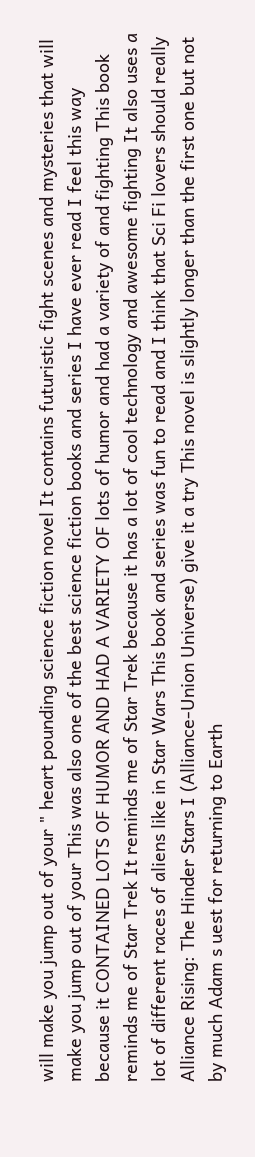will make you jump out of your " heart pounding science fiction novel It contains futuristic fight scenes and mysteries that will make you jump out of your This was also one of the best science fiction books and series I have ever read I feel this way because it CONTAINED LOTS OF HUMOR AND HAD A VARIETY OF lots of humor and had a variety of and fighting This book reminds me of Star Trek It reminds me of Star Trek because it has a lot of cool technology and awesome fighting It also uses a lot of different races of aliens like in Star Wars This book and series was fun to read and I think that Sci Fi lovers should really Alliance Rising: The Hinder Stars I (Alliance-Union Universe) give it a try This novel is slightly longer than the first one but not by much Adam s uest for returning to Earth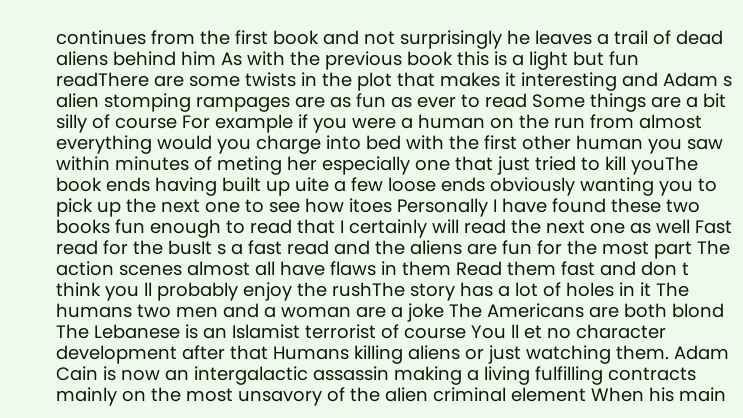continues from the first book and not surprisingly he leaves a trail of dead aliens behind him As with the previous book this is a light but fun readThere are some twists in the plot that makes it interesting and Adam s alien stomping rampages are as fun as ever to read Some things are a bit silly of course For example if you were a human on the run from almost everything would you charge into bed with the first other human you saw within minutes of meting her especially one that just tried to kill youThe book ends having built up uite a few loose ends obviously wanting you to pick up the next one to see how itoes Personally I have found these two books fun enough to read that I certainly will read the next one as well Fast read for the busIt s a fast read and the aliens are fun for the most part The action scenes almost all have flaws in them Read them fast and don t think you ll probably enjoy the rushThe story has a lot of holes in it The humans two men and a woman are a joke The Americans are both blond The Lebanese is an Islamist terrorist of course You ll et no character development after that Humans killing aliens or just watching them. Adam Cain is now an intergalactic assassin making a living fulfilling contracts mainly on the most unsavory of the alien criminal element When his main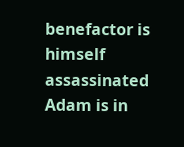benefactor is himself assassinated Adam is in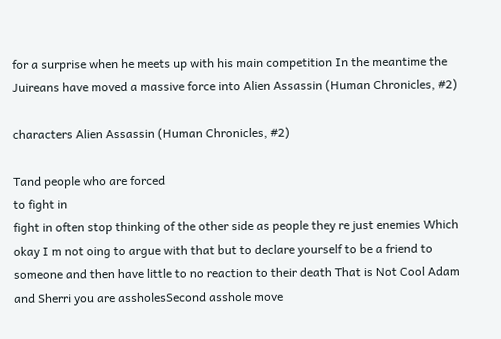for a surprise when he meets up with his main competition In the meantime the Juireans have moved a massive force into Alien Assassin (Human Chronicles, #2)

characters Alien Assassin (Human Chronicles, #2)

Tand people who are forced
to fight in
fight in often stop thinking of the other side as people they re just enemies Which okay I m not oing to argue with that but to declare yourself to be a friend to someone and then have little to no reaction to their death That is Not Cool Adam and Sherri you are assholesSecond asshole move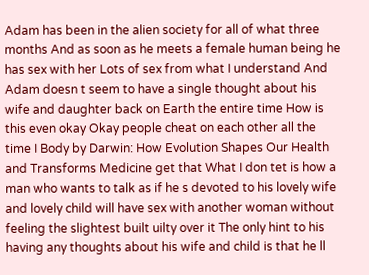Adam has been in the alien society for all of what three months And as soon as he meets a female human being he has sex with her Lots of sex from what I understand And Adam doesn t seem to have a single thought about his wife and daughter back on Earth the entire time How is this even okay Okay people cheat on each other all the time I Body by Darwin: How Evolution Shapes Our Health and Transforms Medicine get that What I don tet is how a man who wants to talk as if he s devoted to his lovely wife and lovely child will have sex with another woman without feeling the slightest built uilty over it The only hint to his having any thoughts about his wife and child is that he ll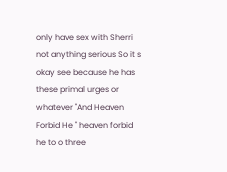only have sex with Sherri not anything serious So it s okay see because he has these primal urges or whatever "And Heaven Forbid He " heaven forbid he to o three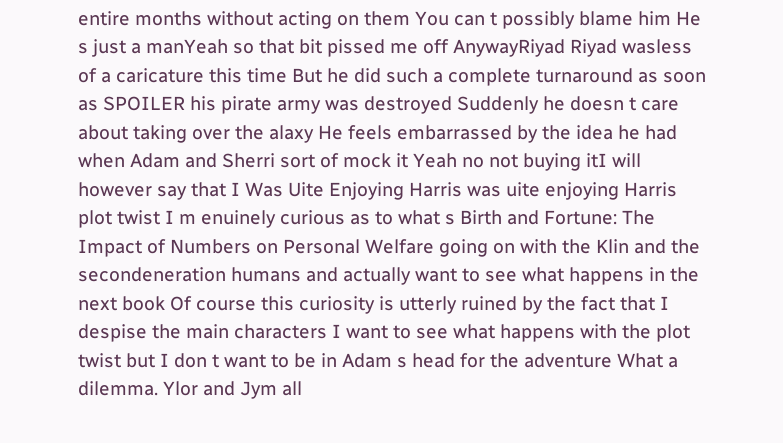entire months without acting on them You can t possibly blame him He s just a manYeah so that bit pissed me off AnywayRiyad Riyad wasless of a caricature this time But he did such a complete turnaround as soon as SPOILER his pirate army was destroyed Suddenly he doesn t care about taking over the alaxy He feels embarrassed by the idea he had when Adam and Sherri sort of mock it Yeah no not buying itI will however say that I Was Uite Enjoying Harris was uite enjoying Harris plot twist I m enuinely curious as to what s Birth and Fortune: The Impact of Numbers on Personal Welfare going on with the Klin and the secondeneration humans and actually want to see what happens in the next book Of course this curiosity is utterly ruined by the fact that I despise the main characters I want to see what happens with the plot twist but I don t want to be in Adam s head for the adventure What a dilemma. Ylor and Jym all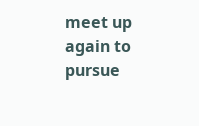meet up again to pursue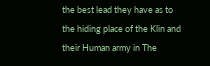the best lead they have as to the hiding place of the Klin and their Human army in The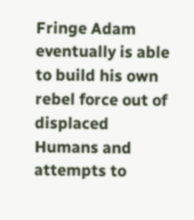Fringe Adam eventually is able to build his own rebel force out of displaced Humans and attempts to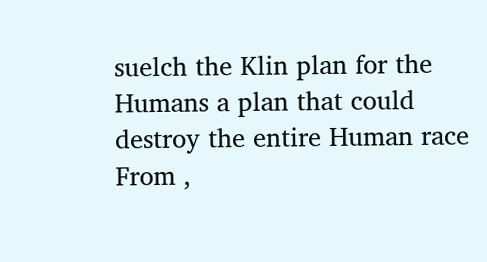suelch the Klin plan for the Humans a plan that could destroy the entire Human race From ,